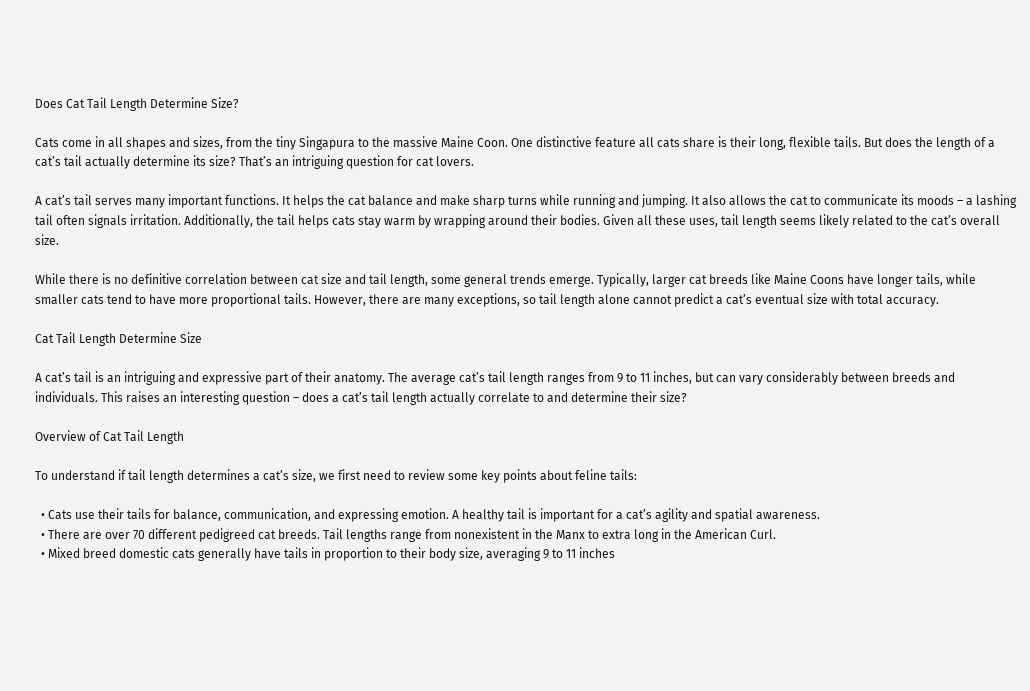Does Cat Tail Length Determine Size?

Cats come in all shapes and sizes, from the tiny Singapura to the massive Maine Coon. One distinctive feature all cats share is their long, flexible tails. But does the length of a cat’s tail actually determine its size? That’s an intriguing question for cat lovers.

A cat’s tail serves many important functions. It helps the cat balance and make sharp turns while running and jumping. It also allows the cat to communicate its moods – a lashing tail often signals irritation. Additionally, the tail helps cats stay warm by wrapping around their bodies. Given all these uses, tail length seems likely related to the cat’s overall size.

While there is no definitive correlation between cat size and tail length, some general trends emerge. Typically, larger cat breeds like Maine Coons have longer tails, while smaller cats tend to have more proportional tails. However, there are many exceptions, so tail length alone cannot predict a cat’s eventual size with total accuracy.

Cat Tail Length Determine Size

A cat’s tail is an intriguing and expressive part of their anatomy. The average cat’s tail length ranges from 9 to 11 inches, but can vary considerably between breeds and individuals. This raises an interesting question – does a cat’s tail length actually correlate to and determine their size?

Overview of Cat Tail Length

To understand if tail length determines a cat’s size, we first need to review some key points about feline tails:

  • Cats use their tails for balance, communication, and expressing emotion. A healthy tail is important for a cat’s agility and spatial awareness.
  • There are over 70 different pedigreed cat breeds. Tail lengths range from nonexistent in the Manx to extra long in the American Curl.
  • Mixed breed domestic cats generally have tails in proportion to their body size, averaging 9 to 11 inches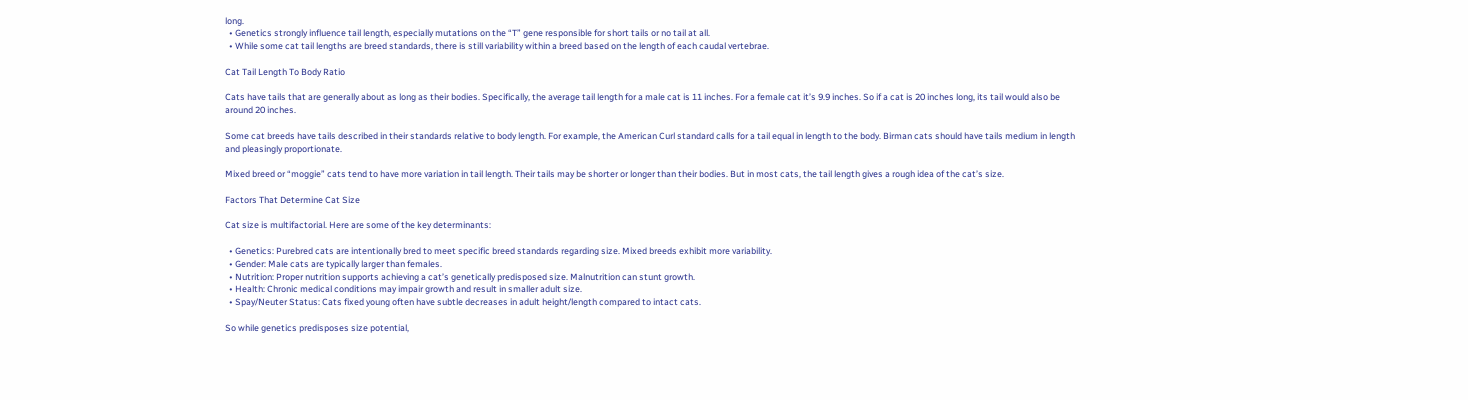long.
  • Genetics strongly influence tail length, especially mutations on the “T” gene responsible for short tails or no tail at all.
  • While some cat tail lengths are breed standards, there is still variability within a breed based on the length of each caudal vertebrae.

Cat Tail Length To Body Ratio

Cats have tails that are generally about as long as their bodies. Specifically, the average tail length for a male cat is 11 inches. For a female cat it’s 9.9 inches. So if a cat is 20 inches long, its tail would also be around 20 inches.

Some cat breeds have tails described in their standards relative to body length. For example, the American Curl standard calls for a tail equal in length to the body. Birman cats should have tails medium in length and pleasingly proportionate.

Mixed breed or “moggie” cats tend to have more variation in tail length. Their tails may be shorter or longer than their bodies. But in most cats, the tail length gives a rough idea of the cat’s size.

Factors That Determine Cat Size

Cat size is multifactorial. Here are some of the key determinants:

  • Genetics: Purebred cats are intentionally bred to meet specific breed standards regarding size. Mixed breeds exhibit more variability.
  • Gender: Male cats are typically larger than females.
  • Nutrition: Proper nutrition supports achieving a cat’s genetically predisposed size. Malnutrition can stunt growth.
  • Health: Chronic medical conditions may impair growth and result in smaller adult size.
  • Spay/Neuter Status: Cats fixed young often have subtle decreases in adult height/length compared to intact cats.

So while genetics predisposes size potential,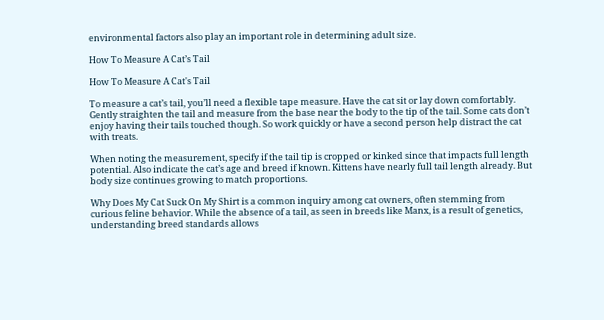environmental factors also play an important role in determining adult size.

How To Measure A Cat’s Tail

How To Measure A Cat's Tail

To measure a cat’s tail, you’ll need a flexible tape measure. Have the cat sit or lay down comfortably. Gently straighten the tail and measure from the base near the body to the tip of the tail. Some cats don’t enjoy having their tails touched though. So work quickly or have a second person help distract the cat with treats.

When noting the measurement, specify if the tail tip is cropped or kinked since that impacts full length potential. Also indicate the cat’s age and breed if known. Kittens have nearly full tail length already. But body size continues growing to match proportions.

Why Does My Cat Suck On My Shirt is a common inquiry among cat owners, often stemming from curious feline behavior. While the absence of a tail, as seen in breeds like Manx, is a result of genetics, understanding breed standards allows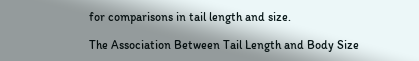for comparisons in tail length and size.

The Association Between Tail Length and Body Size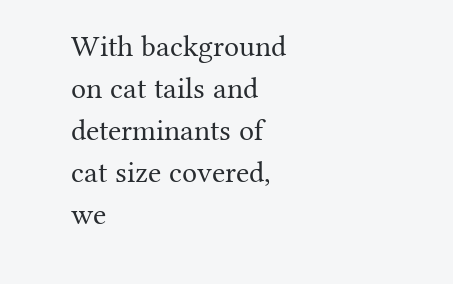With background on cat tails and determinants of cat size covered, we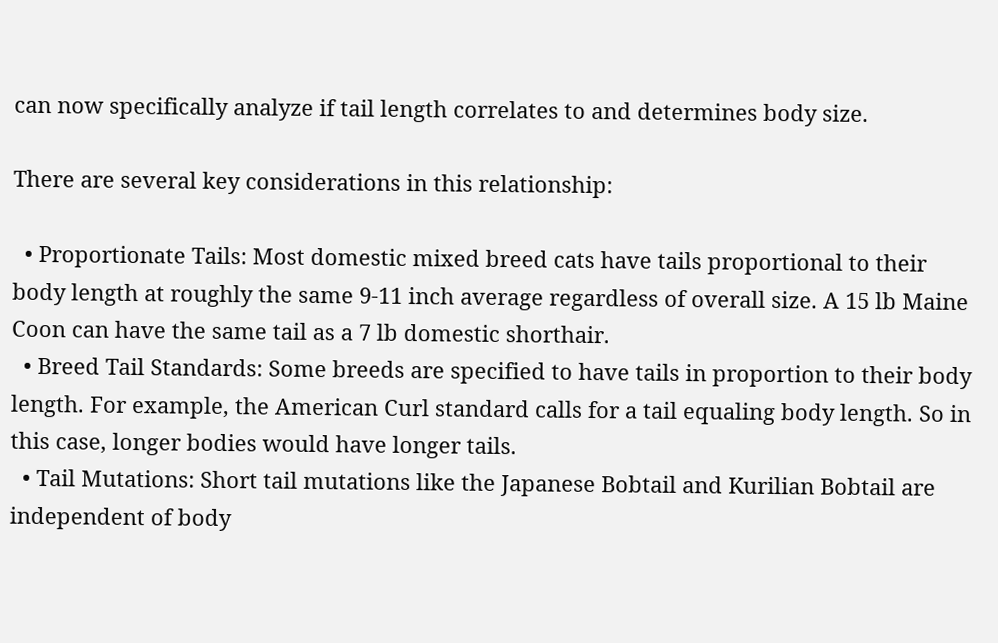can now specifically analyze if tail length correlates to and determines body size.

There are several key considerations in this relationship:

  • Proportionate Tails: Most domestic mixed breed cats have tails proportional to their body length at roughly the same 9-11 inch average regardless of overall size. A 15 lb Maine Coon can have the same tail as a 7 lb domestic shorthair.
  • Breed Tail Standards: Some breeds are specified to have tails in proportion to their body length. For example, the American Curl standard calls for a tail equaling body length. So in this case, longer bodies would have longer tails.
  • Tail Mutations: Short tail mutations like the Japanese Bobtail and Kurilian Bobtail are independent of body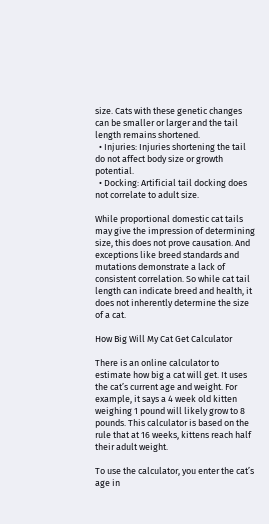size. Cats with these genetic changes can be smaller or larger and the tail length remains shortened.
  • Injuries: Injuries shortening the tail do not affect body size or growth potential.
  • Docking: Artificial tail docking does not correlate to adult size.

While proportional domestic cat tails may give the impression of determining size, this does not prove causation. And exceptions like breed standards and mutations demonstrate a lack of consistent correlation. So while cat tail length can indicate breed and health, it does not inherently determine the size of a cat.

How Big Will My Cat Get Calculator

There is an online calculator to estimate how big a cat will get. It uses the cat’s current age and weight. For example, it says a 4 week old kitten weighing 1 pound will likely grow to 8 pounds. This calculator is based on the rule that at 16 weeks, kittens reach half their adult weight.

To use the calculator, you enter the cat’s age in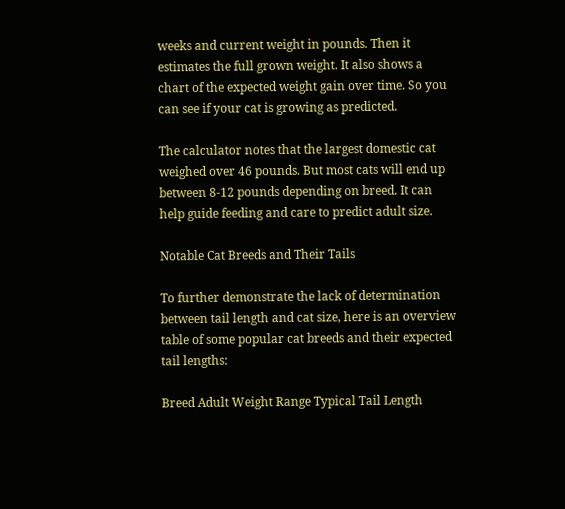weeks and current weight in pounds. Then it estimates the full grown weight. It also shows a chart of the expected weight gain over time. So you can see if your cat is growing as predicted.

The calculator notes that the largest domestic cat weighed over 46 pounds. But most cats will end up between 8-12 pounds depending on breed. It can help guide feeding and care to predict adult size.

Notable Cat Breeds and Their Tails

To further demonstrate the lack of determination between tail length and cat size, here is an overview table of some popular cat breeds and their expected tail lengths:

Breed Adult Weight Range Typical Tail Length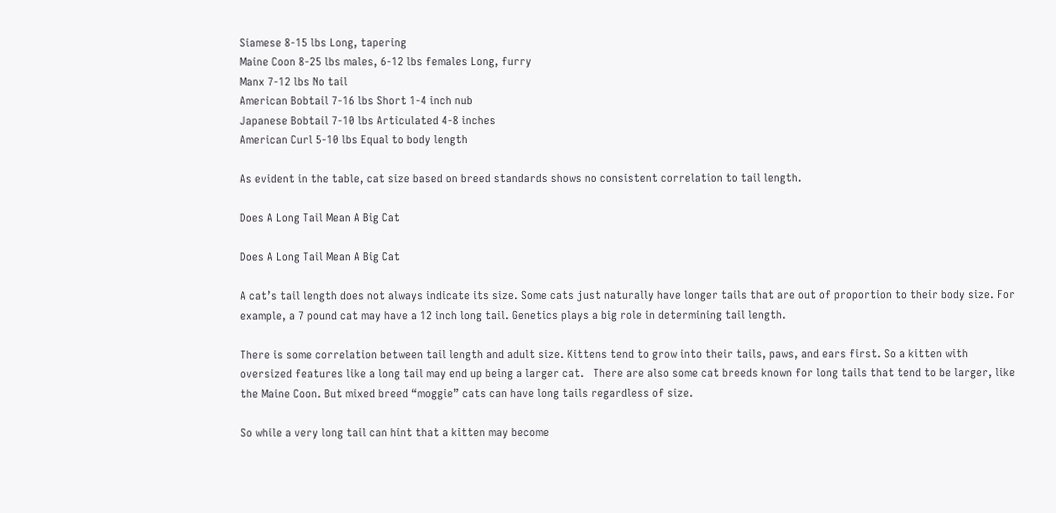Siamese 8-15 lbs Long, tapering
Maine Coon 8-25 lbs males, 6-12 lbs females Long, furry
Manx 7-12 lbs No tail
American Bobtail 7-16 lbs Short 1-4 inch nub
Japanese Bobtail 7-10 lbs Articulated 4-8 inches
American Curl 5-10 lbs Equal to body length

As evident in the table, cat size based on breed standards shows no consistent correlation to tail length.

Does A Long Tail Mean A Big Cat

Does A Long Tail Mean A Big Cat

A cat’s tail length does not always indicate its size. Some cats just naturally have longer tails that are out of proportion to their body size. For example, a 7 pound cat may have a 12 inch long tail. Genetics plays a big role in determining tail length.

There is some correlation between tail length and adult size. Kittens tend to grow into their tails, paws, and ears first. So a kitten with oversized features like a long tail may end up being a larger cat.   There are also some cat breeds known for long tails that tend to be larger, like the Maine Coon. But mixed breed “moggie” cats can have long tails regardless of size.

So while a very long tail can hint that a kitten may become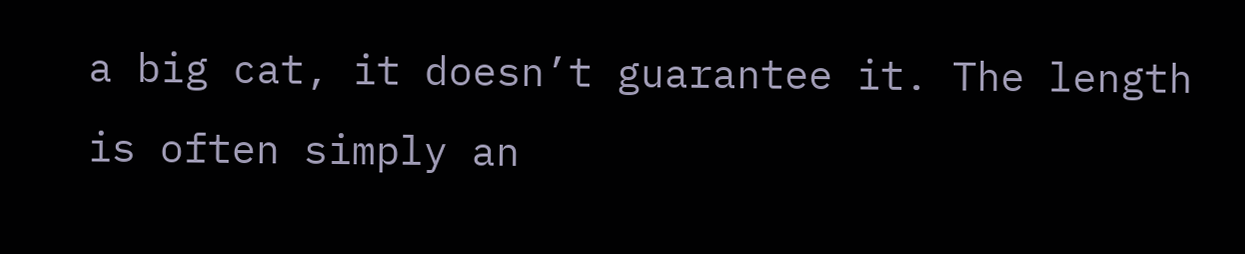a big cat, it doesn’t guarantee it. The length is often simply an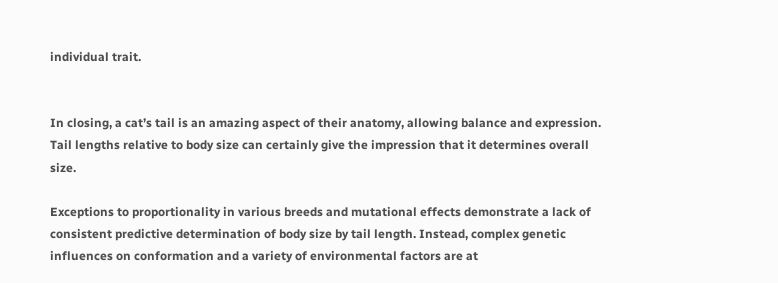individual trait.


In closing, a cat’s tail is an amazing aspect of their anatomy, allowing balance and expression. Tail lengths relative to body size can certainly give the impression that it determines overall size.

Exceptions to proportionality in various breeds and mutational effects demonstrate a lack of consistent predictive determination of body size by tail length. Instead, complex genetic influences on conformation and a variety of environmental factors are at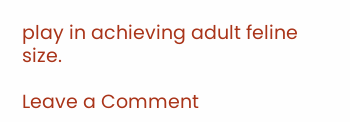play in achieving adult feline size.

Leave a Comment